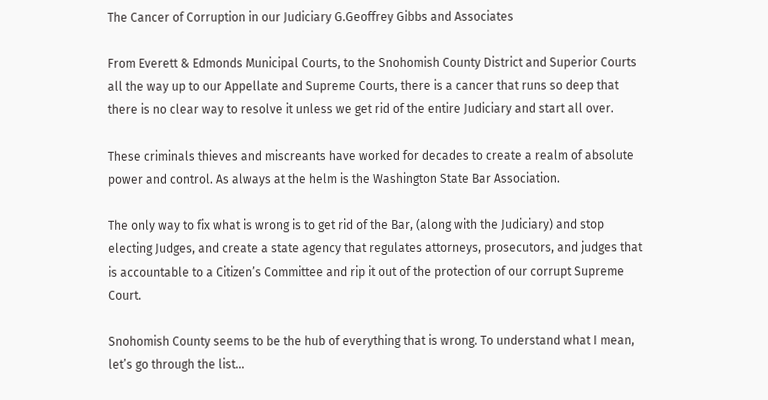The Cancer of Corruption in our Judiciary G.Geoffrey Gibbs and Associates

From Everett & Edmonds Municipal Courts, to the Snohomish County District and Superior Courts all the way up to our Appellate and Supreme Courts, there is a cancer that runs so deep that there is no clear way to resolve it unless we get rid of the entire Judiciary and start all over.

These criminals thieves and miscreants have worked for decades to create a realm of absolute power and control. As always at the helm is the Washington State Bar Association.

The only way to fix what is wrong is to get rid of the Bar, (along with the Judiciary) and stop electing Judges, and create a state agency that regulates attorneys, prosecutors, and judges that is accountable to a Citizen’s Committee and rip it out of the protection of our corrupt Supreme Court.

Snohomish County seems to be the hub of everything that is wrong. To understand what I mean, let’s go through the list…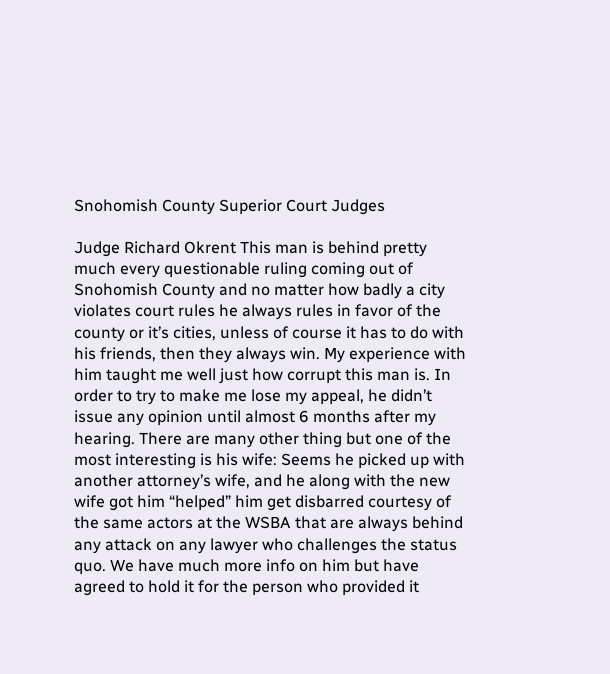Snohomish County Superior Court Judges

Judge Richard Okrent This man is behind pretty much every questionable ruling coming out of Snohomish County and no matter how badly a city violates court rules he always rules in favor of the county or it’s cities, unless of course it has to do with his friends, then they always win. My experience with him taught me well just how corrupt this man is. In order to try to make me lose my appeal, he didn’t issue any opinion until almost 6 months after my hearing. There are many other thing but one of the most interesting is his wife: Seems he picked up with another attorney’s wife, and he along with the new wife got him “helped” him get disbarred courtesy of the same actors at the WSBA that are always behind any attack on any lawyer who challenges the status quo. We have much more info on him but have agreed to hold it for the person who provided it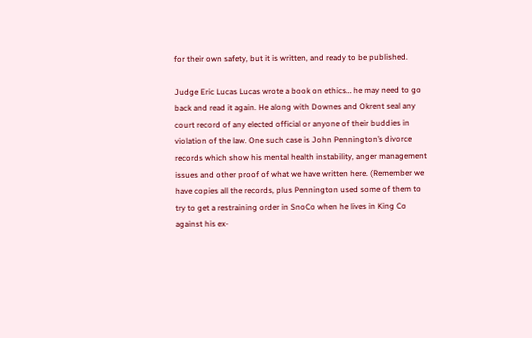for their own safety, but it is written, and ready to be published.

Judge Eric Lucas Lucas wrote a book on ethics… he may need to go back and read it again. He along with Downes and Okrent seal any court record of any elected official or anyone of their buddies in violation of the law. One such case is John Pennington’s divorce records which show his mental health instability, anger management issues and other proof of what we have written here. (Remember we have copies all the records, plus Pennington used some of them to try to get a restraining order in SnoCo when he lives in King Co against his ex-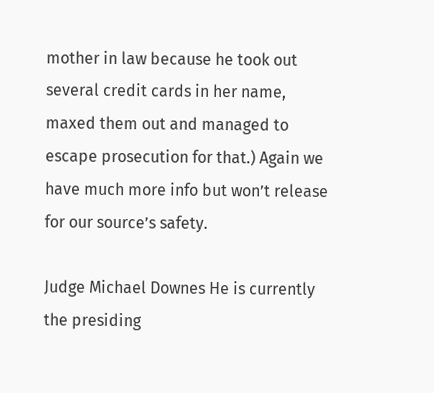mother in law because he took out several credit cards in her name, maxed them out and managed to escape prosecution for that.) Again we have much more info but won’t release for our source’s safety.

Judge Michael Downes He is currently the presiding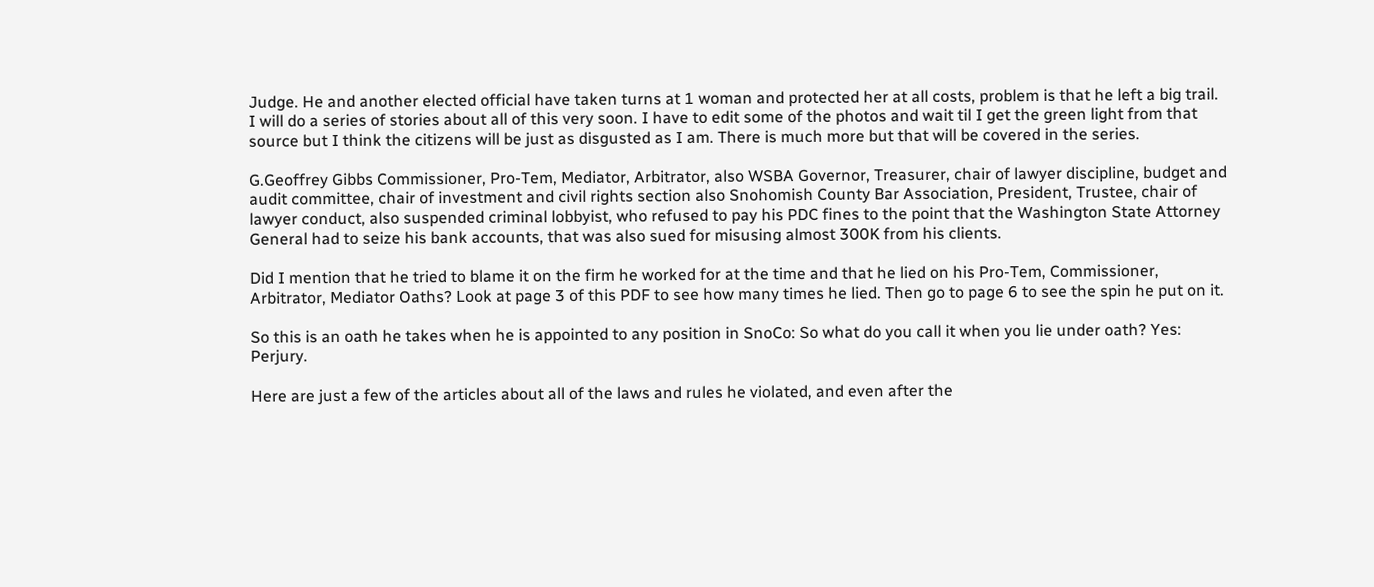Judge. He and another elected official have taken turns at 1 woman and protected her at all costs, problem is that he left a big trail. I will do a series of stories about all of this very soon. I have to edit some of the photos and wait til I get the green light from that source but I think the citizens will be just as disgusted as I am. There is much more but that will be covered in the series.

G.Geoffrey Gibbs Commissioner, Pro-Tem, Mediator, Arbitrator, also WSBA Governor, Treasurer, chair of lawyer discipline, budget and audit committee, chair of investment and civil rights section also Snohomish County Bar Association, President, Trustee, chair of lawyer conduct, also suspended criminal lobbyist, who refused to pay his PDC fines to the point that the Washington State Attorney General had to seize his bank accounts, that was also sued for misusing almost 300K from his clients.

Did I mention that he tried to blame it on the firm he worked for at the time and that he lied on his Pro-Tem, Commissioner, Arbitrator, Mediator Oaths? Look at page 3 of this PDF to see how many times he lied. Then go to page 6 to see the spin he put on it.

So this is an oath he takes when he is appointed to any position in SnoCo: So what do you call it when you lie under oath? Yes: Perjury.

Here are just a few of the articles about all of the laws and rules he violated, and even after the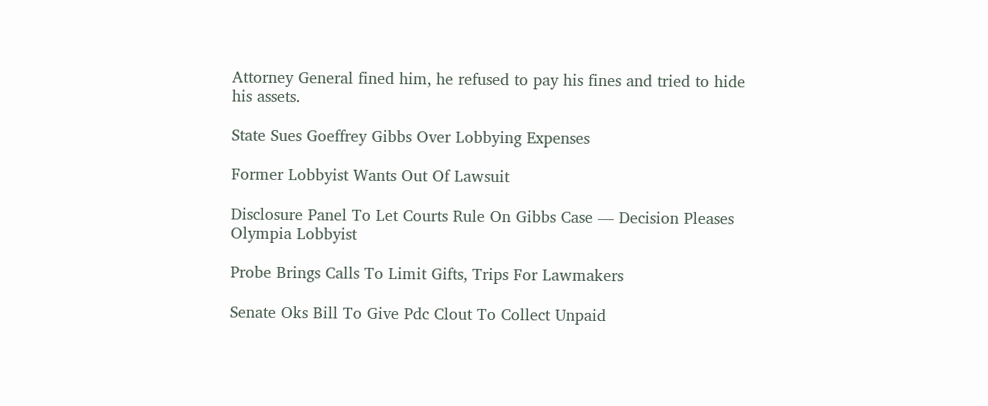Attorney General fined him, he refused to pay his fines and tried to hide his assets.

State Sues Goeffrey Gibbs Over Lobbying Expenses

Former Lobbyist Wants Out Of Lawsuit

Disclosure Panel To Let Courts Rule On Gibbs Case — Decision Pleases Olympia Lobbyist

Probe Brings Calls To Limit Gifts, Trips For Lawmakers

Senate Oks Bill To Give Pdc Clout To Collect Unpaid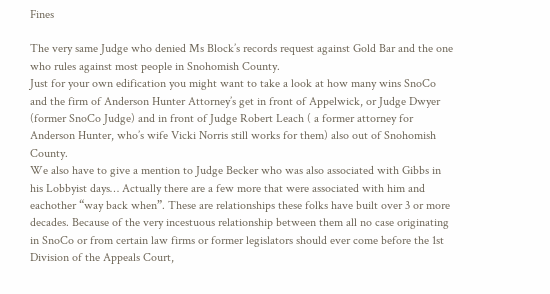Fines

The very same Judge who denied Ms Block’s records request against Gold Bar and the one who rules against most people in Snohomish County.
Just for your own edification you might want to take a look at how many wins SnoCo and the firm of Anderson Hunter Attorney’s get in front of Appelwick, or Judge Dwyer (former SnoCo Judge) and in front of Judge Robert Leach ( a former attorney for Anderson Hunter, who’s wife Vicki Norris still works for them) also out of Snohomish County.
We also have to give a mention to Judge Becker who was also associated with Gibbs in his Lobbyist days… Actually there are a few more that were associated with him and eachother “way back when”. These are relationships these folks have built over 3 or more decades. Because of the very incestuous relationship between them all no case originating in SnoCo or from certain law firms or former legislators should ever come before the 1st Division of the Appeals Court,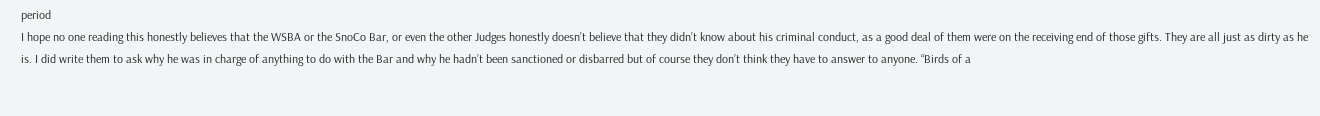period
I hope no one reading this honestly believes that the WSBA or the SnoCo Bar, or even the other Judges honestly doesn’t believe that they didn’t know about his criminal conduct, as a good deal of them were on the receiving end of those gifts. They are all just as dirty as he is. I did write them to ask why he was in charge of anything to do with the Bar and why he hadn’t been sanctioned or disbarred but of course they don’t think they have to answer to anyone. “Birds of a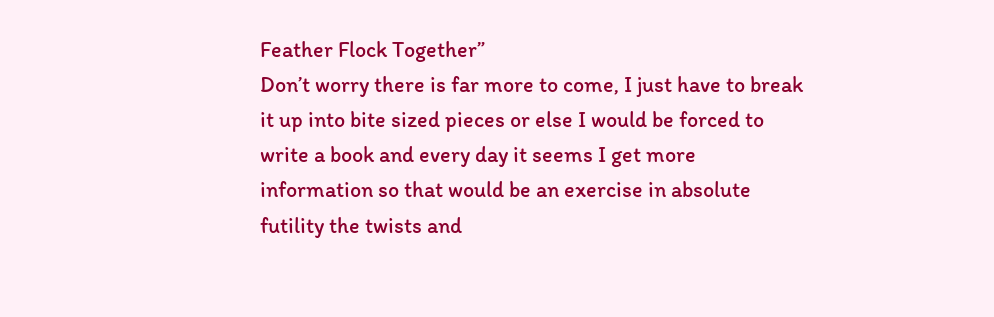Feather Flock Together”
Don’t worry there is far more to come, I just have to break it up into bite sized pieces or else I would be forced to write a book and every day it seems I get more information so that would be an exercise in absolute futility the twists and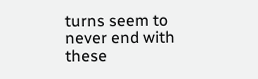turns seem to never end with these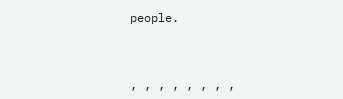people.



, , , , , , , ,